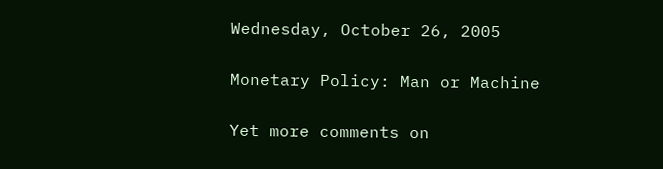Wednesday, October 26, 2005

Monetary Policy: Man or Machine

Yet more comments on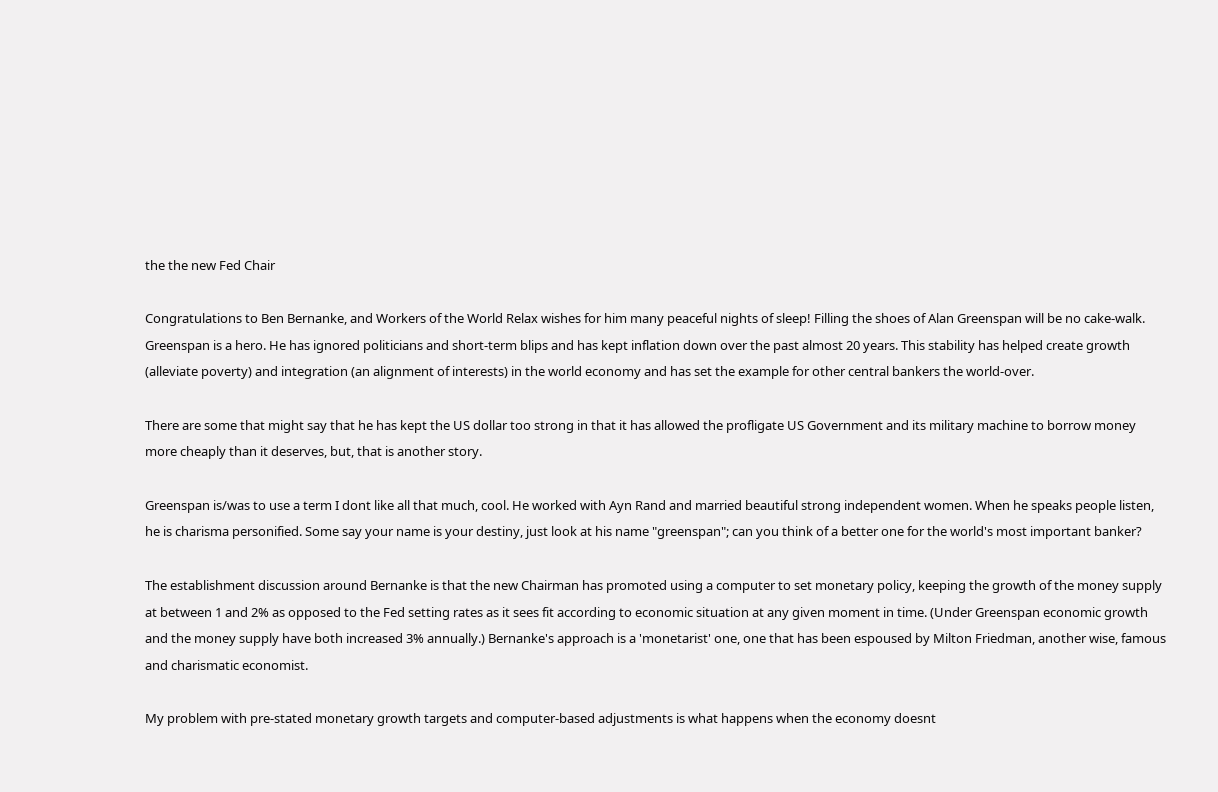the the new Fed Chair

Congratulations to Ben Bernanke, and Workers of the World Relax wishes for him many peaceful nights of sleep! Filling the shoes of Alan Greenspan will be no cake-walk. Greenspan is a hero. He has ignored politicians and short-term blips and has kept inflation down over the past almost 20 years. This stability has helped create growth (alleviate poverty) and integration (an alignment of interests) in the world economy and has set the example for other central bankers the world-over.

There are some that might say that he has kept the US dollar too strong in that it has allowed the profligate US Government and its military machine to borrow money more cheaply than it deserves, but, that is another story.

Greenspan is/was to use a term I dont like all that much, cool. He worked with Ayn Rand and married beautiful strong independent women. When he speaks people listen, he is charisma personified. Some say your name is your destiny, just look at his name "greenspan"; can you think of a better one for the world's most important banker?

The establishment discussion around Bernanke is that the new Chairman has promoted using a computer to set monetary policy, keeping the growth of the money supply at between 1 and 2% as opposed to the Fed setting rates as it sees fit according to economic situation at any given moment in time. (Under Greenspan economic growth and the money supply have both increased 3% annually.) Bernanke's approach is a 'monetarist' one, one that has been espoused by Milton Friedman, another wise, famous and charismatic economist.

My problem with pre-stated monetary growth targets and computer-based adjustments is what happens when the economy doesnt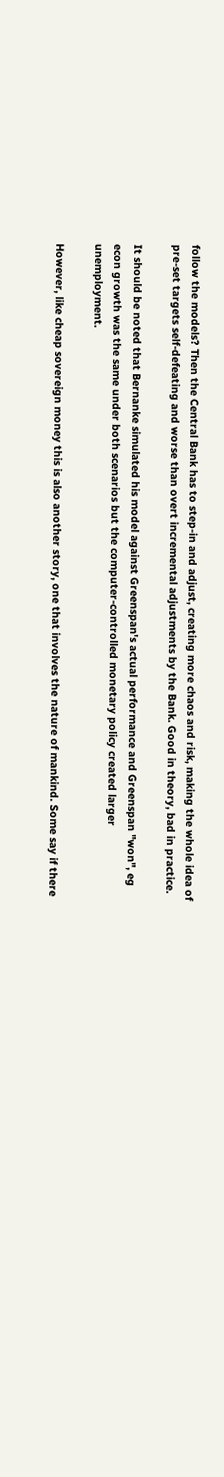follow the models? Then the Central Bank has to step-in and adjust, creating more chaos and risk, making the whole idea of pre-set targets self-defeating and worse than overt incremental adjustments by the Bank. Good in theory, bad in practice.

It should be noted that Bernanke simulated his model against Greenspan's actual performance and Greenspan "won", eg econ growth was the same under both scenarios but the computer-controlled monetary policy created larger unemployment.

However, like cheap sovereign money this is also another story, one that involves the nature of mankind. Some say if there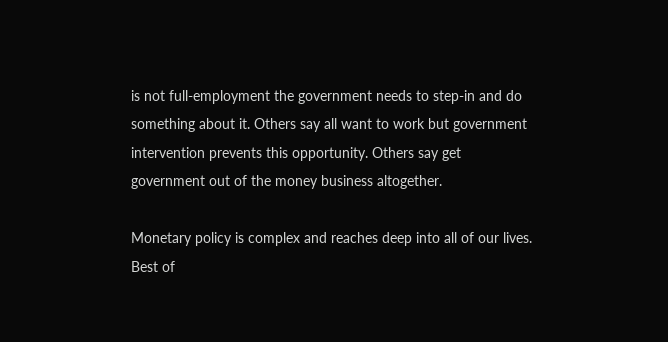is not full-employment the government needs to step-in and do something about it. Others say all want to work but government intervention prevents this opportunity. Others say get government out of the money business altogether.

Monetary policy is complex and reaches deep into all of our lives. Best of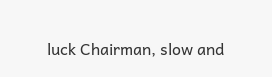luck Chairman, slow and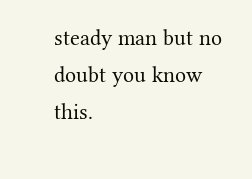steady man but no doubt you know this.